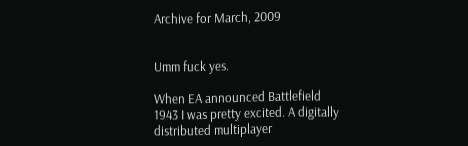Archive for March, 2009


Umm fuck yes.

When EA announced Battlefield 1943 I was pretty excited. A digitally distributed multiplayer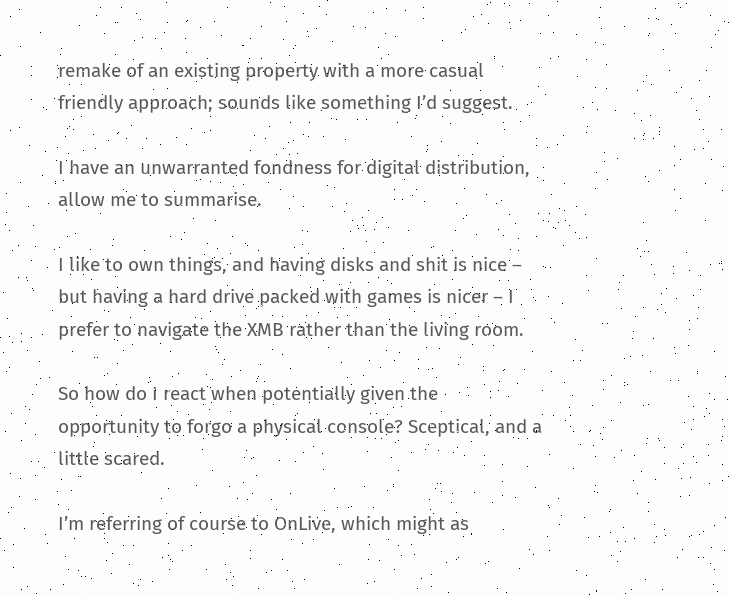remake of an existing property with a more casual friendly approach; sounds like something I’d suggest.

I have an unwarranted fondness for digital distribution, allow me to summarise.

I like to own things, and having disks and shit is nice – but having a hard drive packed with games is nicer – I prefer to navigate the XMB rather than the living room.

So how do I react when potentially given the opportunity to forgo a physical console? Sceptical, and a little scared.

I’m referring of course to OnLive, which might as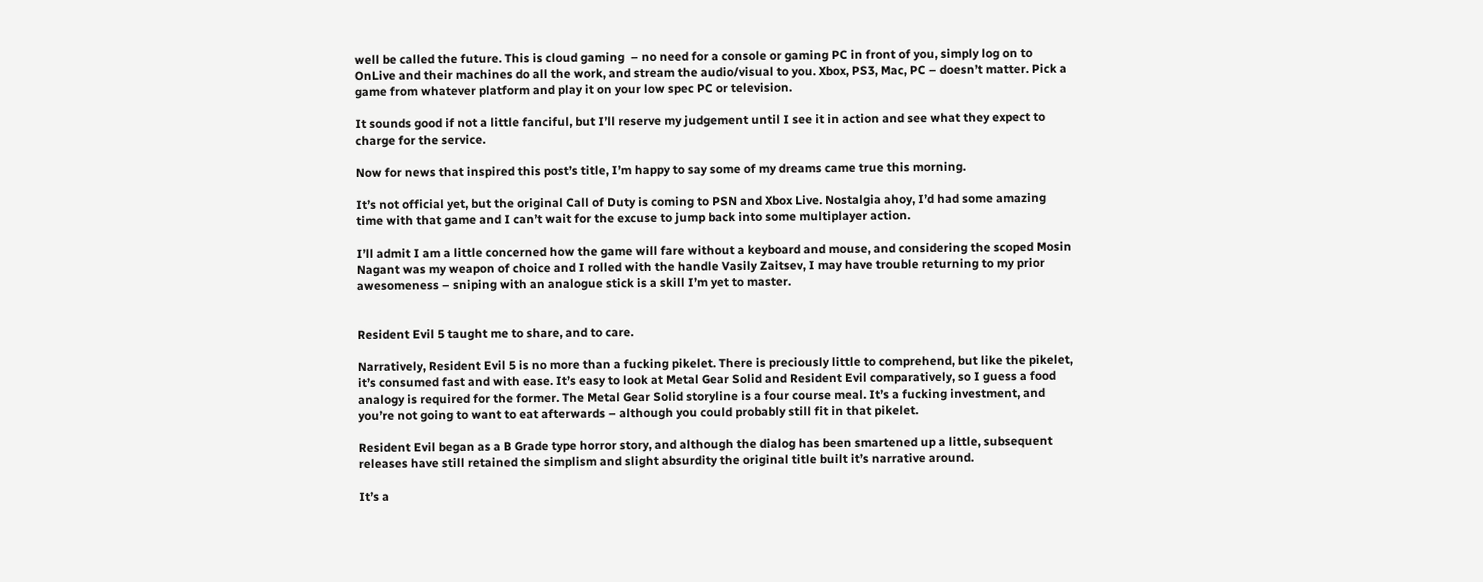well be called the future. This is cloud gaming  – no need for a console or gaming PC in front of you, simply log on to OnLive and their machines do all the work, and stream the audio/visual to you. Xbox, PS3, Mac, PC – doesn’t matter. Pick a game from whatever platform and play it on your low spec PC or television.

It sounds good if not a little fanciful, but I’ll reserve my judgement until I see it in action and see what they expect to charge for the service.

Now for news that inspired this post’s title, I’m happy to say some of my dreams came true this morning.

It’s not official yet, but the original Call of Duty is coming to PSN and Xbox Live. Nostalgia ahoy, I’d had some amazing time with that game and I can’t wait for the excuse to jump back into some multiplayer action.

I’ll admit I am a little concerned how the game will fare without a keyboard and mouse, and considering the scoped Mosin Nagant was my weapon of choice and I rolled with the handle Vasily Zaitsev, I may have trouble returning to my prior awesomeness – sniping with an analogue stick is a skill I’m yet to master.


Resident Evil 5 taught me to share, and to care.

Narratively, Resident Evil 5 is no more than a fucking pikelet. There is preciously little to comprehend, but like the pikelet, it’s consumed fast and with ease. It’s easy to look at Metal Gear Solid and Resident Evil comparatively, so I guess a food analogy is required for the former. The Metal Gear Solid storyline is a four course meal. It’s a fucking investment, and you’re not going to want to eat afterwards – although you could probably still fit in that pikelet.

Resident Evil began as a B Grade type horror story, and although the dialog has been smartened up a little, subsequent releases have still retained the simplism and slight absurdity the original title built it’s narrative around.

It’s a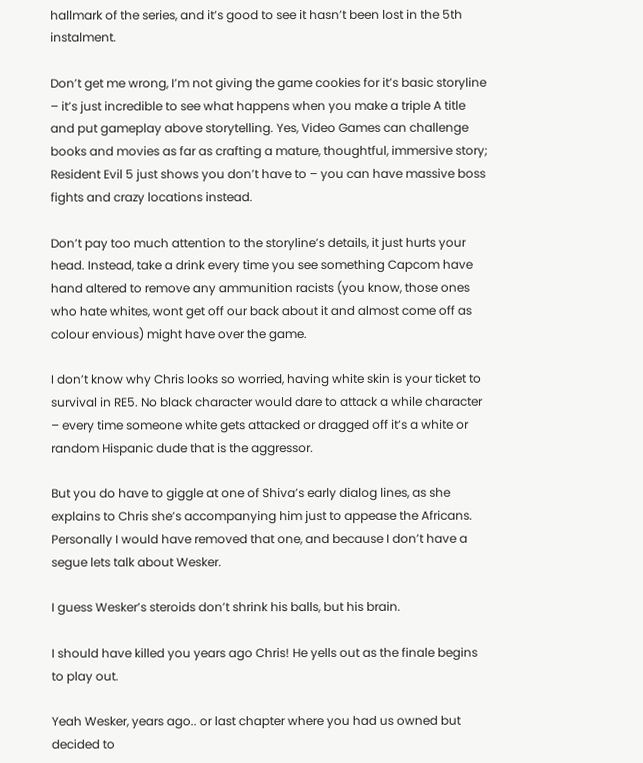hallmark of the series, and it’s good to see it hasn’t been lost in the 5th instalment.

Don’t get me wrong, I’m not giving the game cookies for it’s basic storyline – it’s just incredible to see what happens when you make a triple A title and put gameplay above storytelling. Yes, Video Games can challenge books and movies as far as crafting a mature, thoughtful, immersive story; Resident Evil 5 just shows you don’t have to – you can have massive boss fights and crazy locations instead.

Don’t pay too much attention to the storyline’s details, it just hurts your head. Instead, take a drink every time you see something Capcom have hand altered to remove any ammunition racists (you know, those ones who hate whites, wont get off our back about it and almost come off as colour envious) might have over the game.

I don’t know why Chris looks so worried, having white skin is your ticket to survival in RE5. No black character would dare to attack a while character – every time someone white gets attacked or dragged off it’s a white or random Hispanic dude that is the aggressor.

But you do have to giggle at one of Shiva’s early dialog lines, as she explains to Chris she’s accompanying him just to appease the Africans. Personally I would have removed that one, and because I don’t have a segue lets talk about Wesker.

I guess Wesker’s steroids don’t shrink his balls, but his brain.

I should have killed you years ago Chris! He yells out as the finale begins to play out.

Yeah Wesker, years ago.. or last chapter where you had us owned but decided to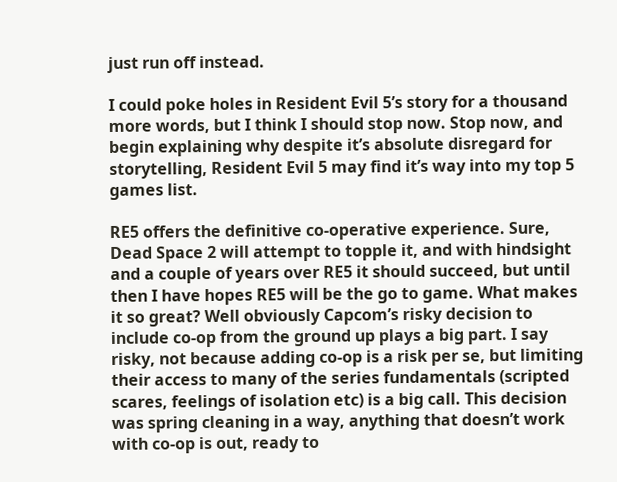just run off instead.

I could poke holes in Resident Evil 5’s story for a thousand more words, but I think I should stop now. Stop now, and begin explaining why despite it’s absolute disregard for storytelling, Resident Evil 5 may find it’s way into my top 5 games list.

RE5 offers the definitive co-operative experience. Sure, Dead Space 2 will attempt to topple it, and with hindsight and a couple of years over RE5 it should succeed, but until then I have hopes RE5 will be the go to game. What makes it so great? Well obviously Capcom’s risky decision to include co-op from the ground up plays a big part. I say risky, not because adding co-op is a risk per se, but limiting their access to many of the series fundamentals (scripted scares, feelings of isolation etc) is a big call. This decision was spring cleaning in a way, anything that doesn’t work with co-op is out, ready to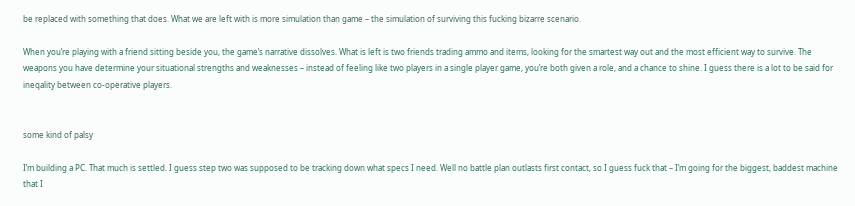be replaced with something that does. What we are left with is more simulation than game – the simulation of surviving this fucking bizarre scenario.

When you’re playing with a friend sitting beside you, the game’s narrative dissolves. What is left is two friends trading ammo and items, looking for the smartest way out and the most efficient way to survive. The weapons you have determine your situational strengths and weaknesses – instead of feeling like two players in a single player game, you’re both given a role, and a chance to shine. I guess there is a lot to be said for ineqality between co-operative players.


some kind of palsy

I’m building a PC. That much is settled. I guess step two was supposed to be tracking down what specs I need. Well no battle plan outlasts first contact, so I guess fuck that – I’m going for the biggest, baddest machine that I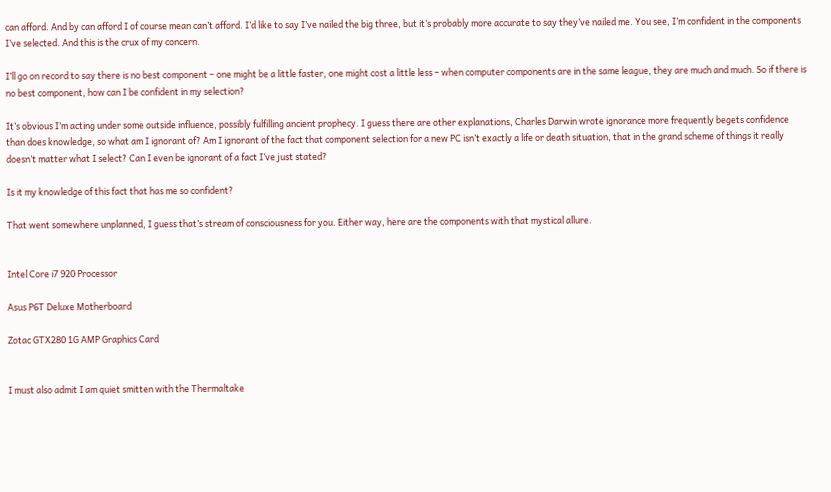can afford. And by can afford I of course mean can’t afford. I’d like to say I’ve nailed the big three, but it’s probably more accurate to say they’ve nailed me. You see, I’m confident in the components I’ve selected. And this is the crux of my concern.

I’ll go on record to say there is no best component – one might be a little faster, one might cost a little less – when computer components are in the same league, they are much and much. So if there is no best component, how can I be confident in my selection?

It’s obvious I’m acting under some outside influence, possibly fulfilling ancient prophecy. I guess there are other explanations, Charles Darwin wrote ignorance more frequently begets confidence than does knowledge, so what am I ignorant of? Am I ignorant of the fact that component selection for a new PC isn’t exactly a life or death situation, that in the grand scheme of things it really doesn’t matter what I select? Can I even be ignorant of a fact I’ve just stated?

Is it my knowledge of this fact that has me so confident?

That went somewhere unplanned, I guess that’s stream of consciousness for you. Either way, here are the components with that mystical allure.


Intel Core i7 920 Processor

Asus P6T Deluxe Motherboard

Zotac GTX280 1G AMP Graphics Card


I must also admit I am quiet smitten with the Thermaltake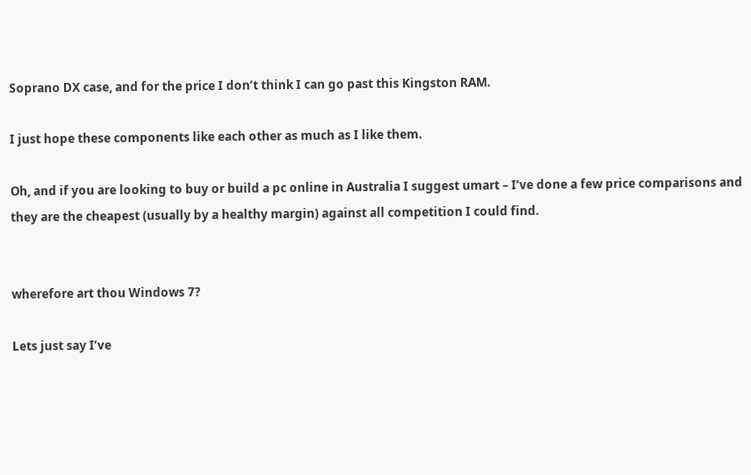Soprano DX case, and for the price I don’t think I can go past this Kingston RAM.

I just hope these components like each other as much as I like them.

Oh, and if you are looking to buy or build a pc online in Australia I suggest umart – I’ve done a few price comparisons and they are the cheapest (usually by a healthy margin) against all competition I could find.


wherefore art thou Windows 7?

Lets just say I’ve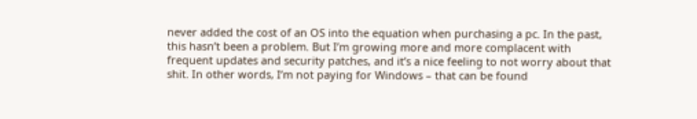never added the cost of an OS into the equation when purchasing a pc. In the past, this hasn’t been a problem. But I’m growing more and more complacent with frequent updates and security patches, and it’s a nice feeling to not worry about that shit. In other words, I’m not paying for Windows – that can be found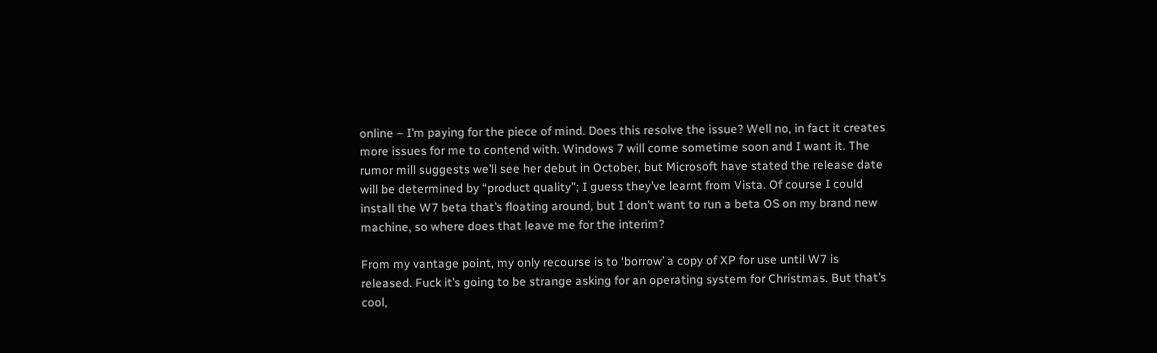online – I’m paying for the piece of mind. Does this resolve the issue? Well no, in fact it creates more issues for me to contend with. Windows 7 will come sometime soon and I want it. The rumor mill suggests we’ll see her debut in October, but Microsoft have stated the release date will be determined by “product quality”; I guess they’ve learnt from Vista. Of course I could install the W7 beta that’s floating around, but I don’t want to run a beta OS on my brand new machine, so where does that leave me for the interim?

From my vantage point, my only recourse is to ‘borrow’ a copy of XP for use until W7 is released. Fuck it’s going to be strange asking for an operating system for Christmas. But that’s cool,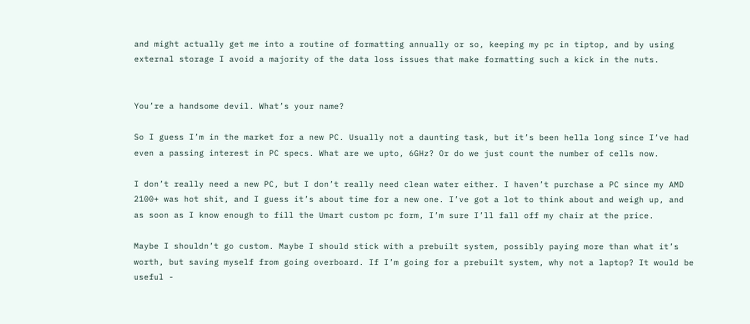and might actually get me into a routine of formatting annually or so, keeping my pc in tiptop, and by using external storage I avoid a majority of the data loss issues that make formatting such a kick in the nuts.


You’re a handsome devil. What’s your name?

So I guess I’m in the market for a new PC. Usually not a daunting task, but it’s been hella long since I’ve had even a passing interest in PC specs. What are we upto, 6GHz? Or do we just count the number of cells now.

I don’t really need a new PC, but I don’t really need clean water either. I haven’t purchase a PC since my AMD 2100+ was hot shit, and I guess it’s about time for a new one. I’ve got a lot to think about and weigh up, and as soon as I know enough to fill the Umart custom pc form, I’m sure I’ll fall off my chair at the price.

Maybe I shouldn’t go custom. Maybe I should stick with a prebuilt system, possibly paying more than what it’s worth, but saving myself from going overboard. If I’m going for a prebuilt system, why not a laptop? It would be useful -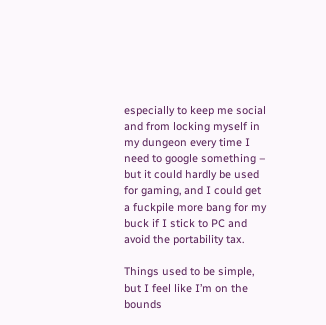especially to keep me social and from locking myself in my dungeon every time I need to google something – but it could hardly be used for gaming, and I could get a fuckpile more bang for my buck if I stick to PC and avoid the portability tax.

Things used to be simple, but I feel like I’m on the bounds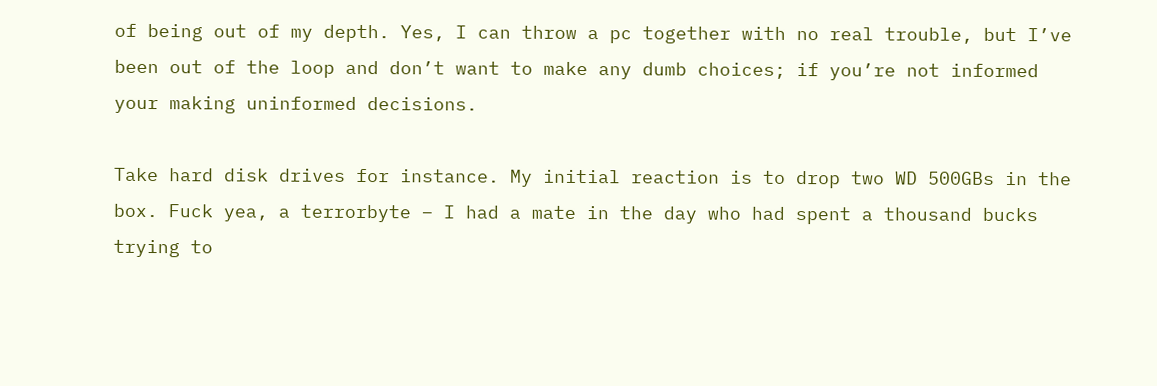of being out of my depth. Yes, I can throw a pc together with no real trouble, but I’ve been out of the loop and don’t want to make any dumb choices; if you’re not informed your making uninformed decisions.

Take hard disk drives for instance. My initial reaction is to drop two WD 500GBs in the box. Fuck yea, a terrorbyte – I had a mate in the day who had spent a thousand bucks trying to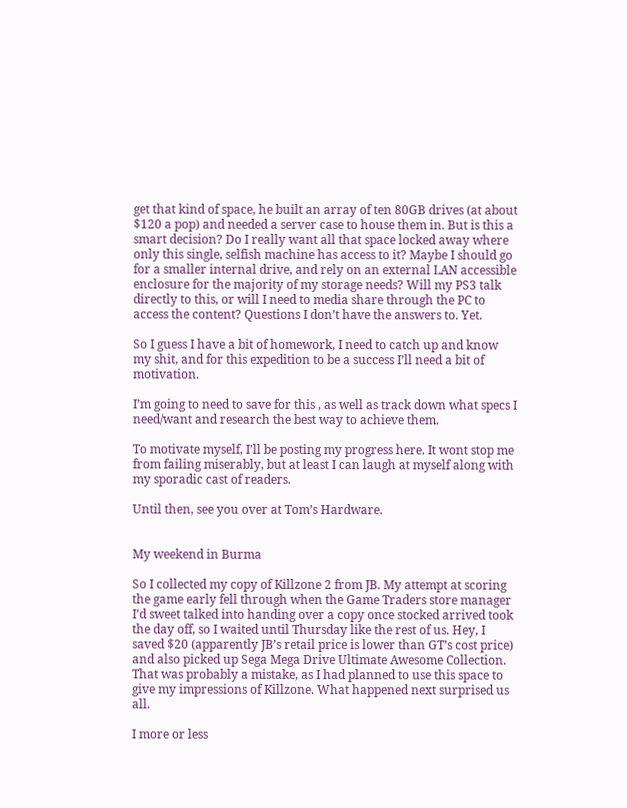get that kind of space, he built an array of ten 80GB drives (at about $120 a pop) and needed a server case to house them in. But is this a smart decision? Do I really want all that space locked away where only this single, selfish machine has access to it? Maybe I should go for a smaller internal drive, and rely on an external LAN accessible enclosure for the majority of my storage needs? Will my PS3 talk directly to this, or will I need to media share through the PC to access the content? Questions I don’t have the answers to. Yet.

So I guess I have a bit of homework, I need to catch up and know my shit, and for this expedition to be a success I’ll need a bit of motivation.

I’m going to need to save for this , as well as track down what specs I need/want and research the best way to achieve them.

To motivate myself, I’ll be posting my progress here. It wont stop me from failing miserably, but at least I can laugh at myself along with my sporadic cast of readers.

Until then, see you over at Tom’s Hardware.


My weekend in Burma

So I collected my copy of Killzone 2 from JB. My attempt at scoring the game early fell through when the Game Traders store manager I’d sweet talked into handing over a copy once stocked arrived took the day off, so I waited until Thursday like the rest of us. Hey, I saved $20 (apparently JB’s retail price is lower than GT’s cost price) and also picked up Sega Mega Drive Ultimate Awesome Collection. That was probably a mistake, as I had planned to use this space to give my impressions of Killzone. What happened next surprised us all.

I more or less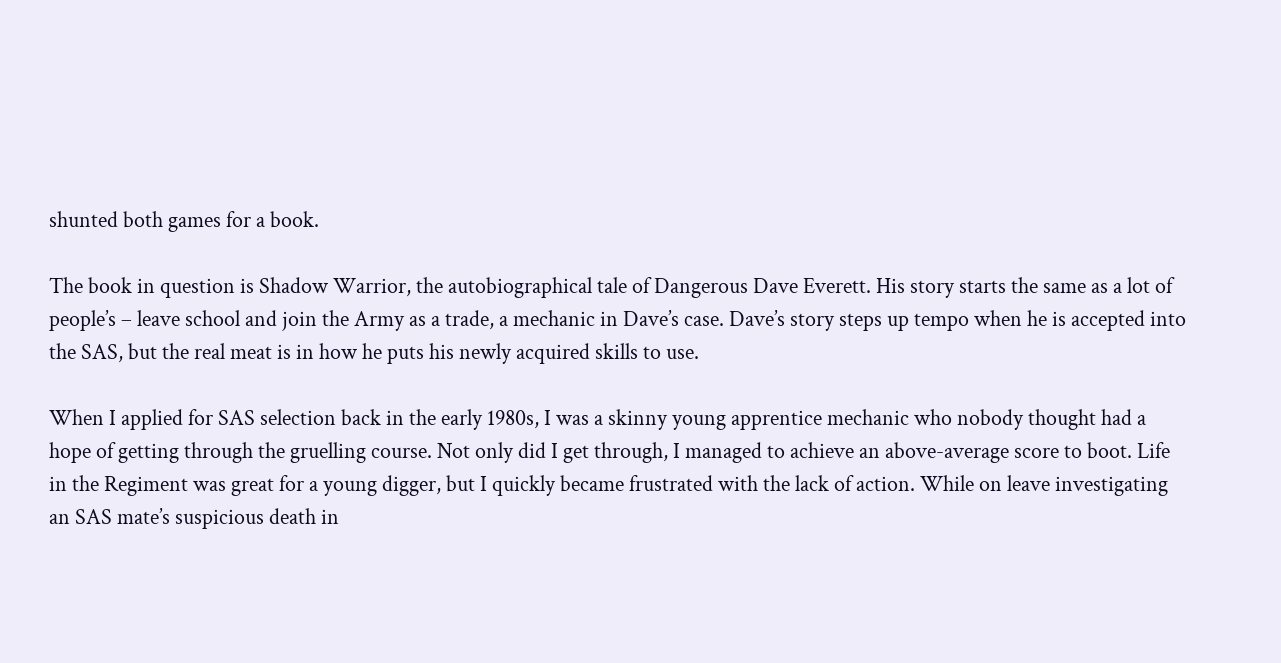shunted both games for a book.

The book in question is Shadow Warrior, the autobiographical tale of Dangerous Dave Everett. His story starts the same as a lot of people’s – leave school and join the Army as a trade, a mechanic in Dave’s case. Dave’s story steps up tempo when he is accepted into the SAS, but the real meat is in how he puts his newly acquired skills to use.

When I applied for SAS selection back in the early 1980s, I was a skinny young apprentice mechanic who nobody thought had a hope of getting through the gruelling course. Not only did I get through, I managed to achieve an above-average score to boot. Life in the Regiment was great for a young digger, but I quickly became frustrated with the lack of action. While on leave investigating an SAS mate’s suspicious death in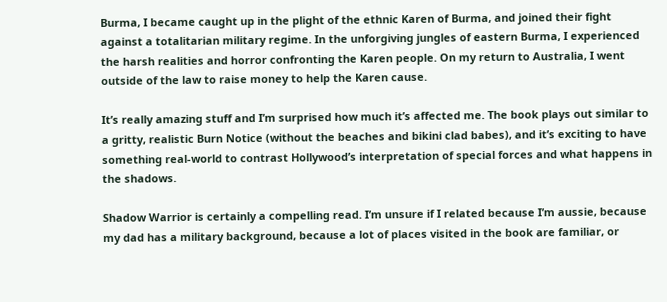Burma, I became caught up in the plight of the ethnic Karen of Burma, and joined their fight against a totalitarian military regime. In the unforgiving jungles of eastern Burma, I experienced the harsh realities and horror confronting the Karen people. On my return to Australia, I went outside of the law to raise money to help the Karen cause.

It’s really amazing stuff and I’m surprised how much it’s affected me. The book plays out similar to a gritty, realistic Burn Notice (without the beaches and bikini clad babes), and it’s exciting to have something real-world to contrast Hollywood’s interpretation of special forces and what happens in the shadows.

Shadow Warrior is certainly a compelling read. I’m unsure if I related because I’m aussie, because my dad has a military background, because a lot of places visited in the book are familiar, or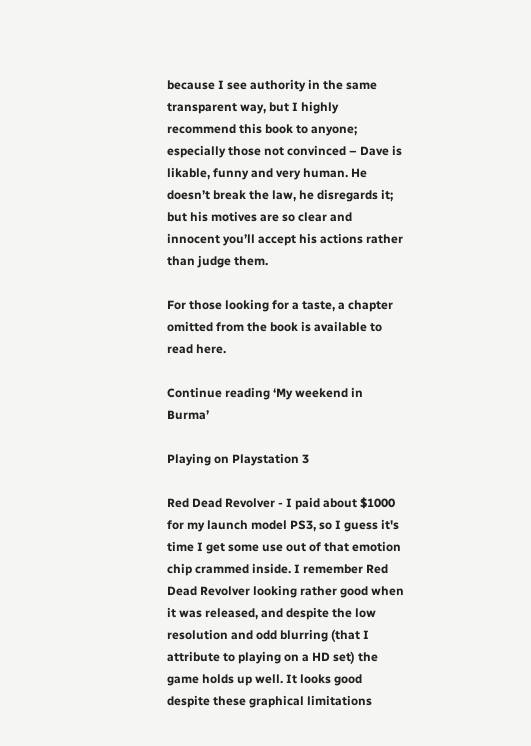because I see authority in the same transparent way, but I highly recommend this book to anyone; especially those not convinced – Dave is likable, funny and very human. He doesn’t break the law, he disregards it; but his motives are so clear and innocent you’ll accept his actions rather than judge them.

For those looking for a taste, a chapter omitted from the book is available to read here.

Continue reading ‘My weekend in Burma’

Playing on Playstation 3

Red Dead Revolver - I paid about $1000 for my launch model PS3, so I guess it's time I get some use out of that emotion chip crammed inside. I remember Red Dead Revolver looking rather good when it was released, and despite the low resolution and odd blurring (that I attribute to playing on a HD set) the game holds up well. It looks good despite these graphical limitations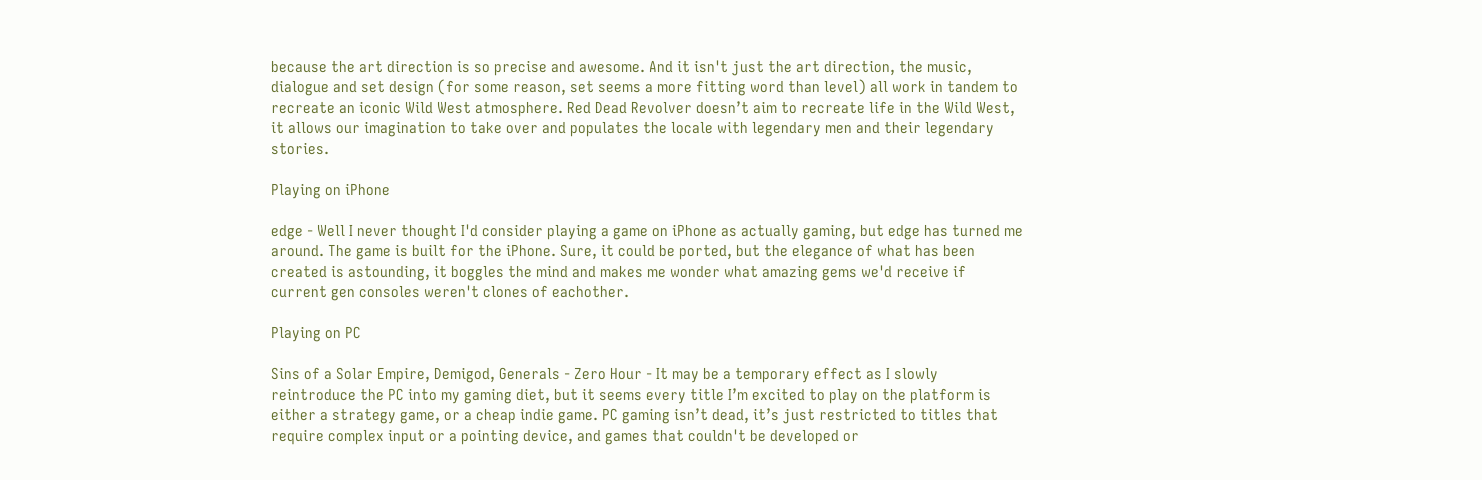because the art direction is so precise and awesome. And it isn't just the art direction, the music, dialogue and set design (for some reason, set seems a more fitting word than level) all work in tandem to recreate an iconic Wild West atmosphere. Red Dead Revolver doesn’t aim to recreate life in the Wild West, it allows our imagination to take over and populates the locale with legendary men and their legendary stories.

Playing on iPhone

edge - Well I never thought I'd consider playing a game on iPhone as actually gaming, but edge has turned me around. The game is built for the iPhone. Sure, it could be ported, but the elegance of what has been created is astounding, it boggles the mind and makes me wonder what amazing gems we'd receive if current gen consoles weren't clones of eachother.

Playing on PC

Sins of a Solar Empire, Demigod, Generals - Zero Hour - It may be a temporary effect as I slowly reintroduce the PC into my gaming diet, but it seems every title I’m excited to play on the platform is either a strategy game, or a cheap indie game. PC gaming isn’t dead, it’s just restricted to titles that require complex input or a pointing device, and games that couldn't be developed or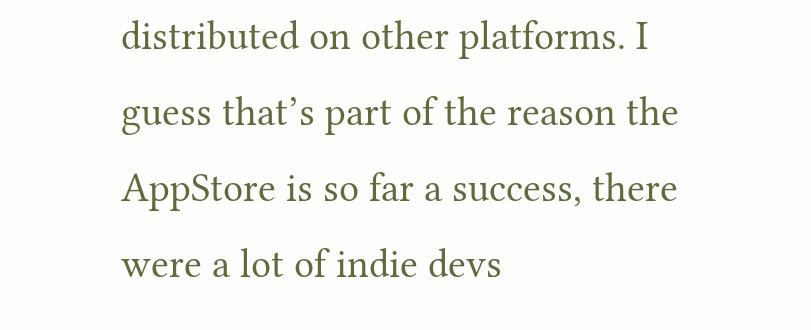distributed on other platforms. I guess that’s part of the reason the AppStore is so far a success, there were a lot of indie devs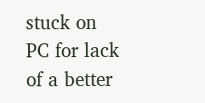stuck on PC for lack of a better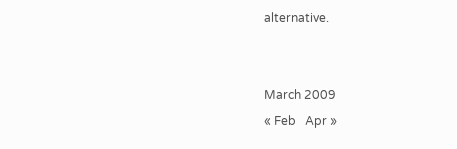alternative.


March 2009
« Feb   Apr »